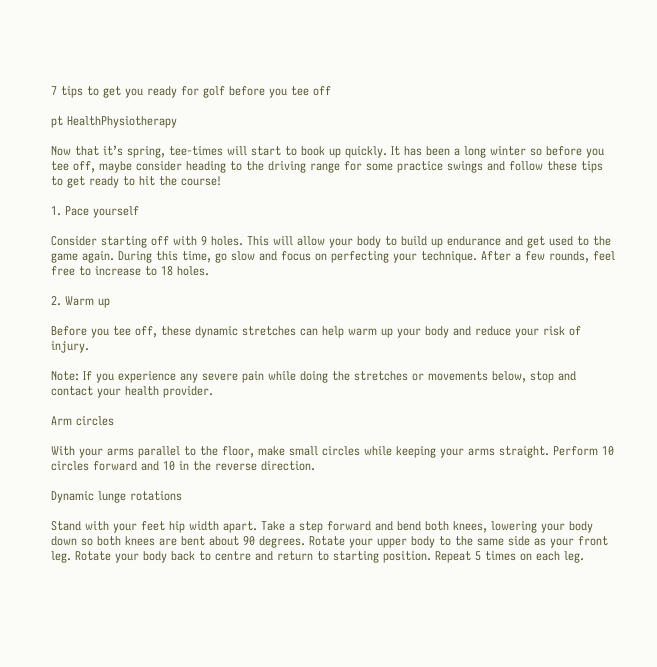7 tips to get you ready for golf before you tee off

pt HealthPhysiotherapy

Now that it’s spring, tee-times will start to book up quickly. It has been a long winter so before you tee off, maybe consider heading to the driving range for some practice swings and follow these tips to get ready to hit the course!

1. Pace yourself

Consider starting off with 9 holes. This will allow your body to build up endurance and get used to the game again. During this time, go slow and focus on perfecting your technique. After a few rounds, feel free to increase to 18 holes.

2. Warm up

Before you tee off, these dynamic stretches can help warm up your body and reduce your risk of injury.

Note: If you experience any severe pain while doing the stretches or movements below, stop and contact your health provider.

Arm circles

With your arms parallel to the floor, make small circles while keeping your arms straight. Perform 10 circles forward and 10 in the reverse direction.

Dynamic lunge rotations

Stand with your feet hip width apart. Take a step forward and bend both knees, lowering your body down so both knees are bent about 90 degrees. Rotate your upper body to the same side as your front leg. Rotate your body back to centre and return to starting position. Repeat 5 times on each leg.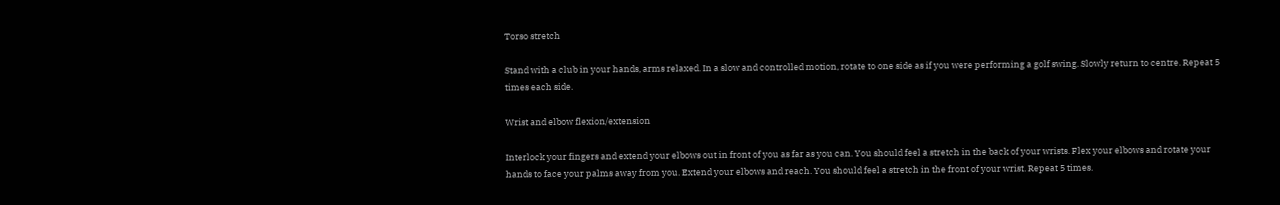Torso stretch

Stand with a club in your hands, arms relaxed. In a slow and controlled motion, rotate to one side as if you were performing a golf swing. Slowly return to centre. Repeat 5 times each side.

Wrist and elbow flexion/extension

Interlock your fingers and extend your elbows out in front of you as far as you can. You should feel a stretch in the back of your wrists. Flex your elbows and rotate your hands to face your palms away from you. Extend your elbows and reach. You should feel a stretch in the front of your wrist. Repeat 5 times.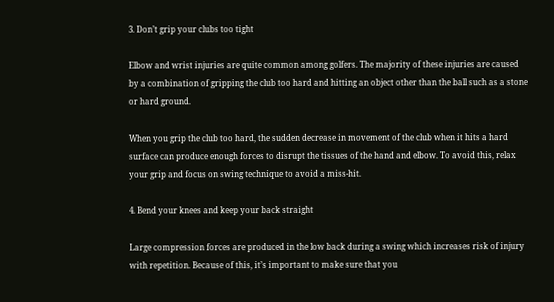3. Don’t grip your clubs too tight

Elbow and wrist injuries are quite common among golfers. The majority of these injuries are caused by a combination of gripping the club too hard and hitting an object other than the ball such as a stone or hard ground.

When you grip the club too hard, the sudden decrease in movement of the club when it hits a hard surface can produce enough forces to disrupt the tissues of the hand and elbow. To avoid this, relax your grip and focus on swing technique to avoid a miss-hit.

4. Bend your knees and keep your back straight

Large compression forces are produced in the low back during a swing which increases risk of injury with repetition. Because of this, it’s important to make sure that you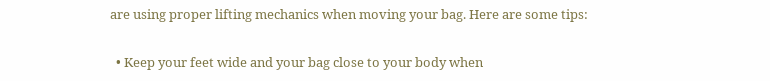are using proper lifting mechanics when moving your bag. Here are some tips:

  • Keep your feet wide and your bag close to your body when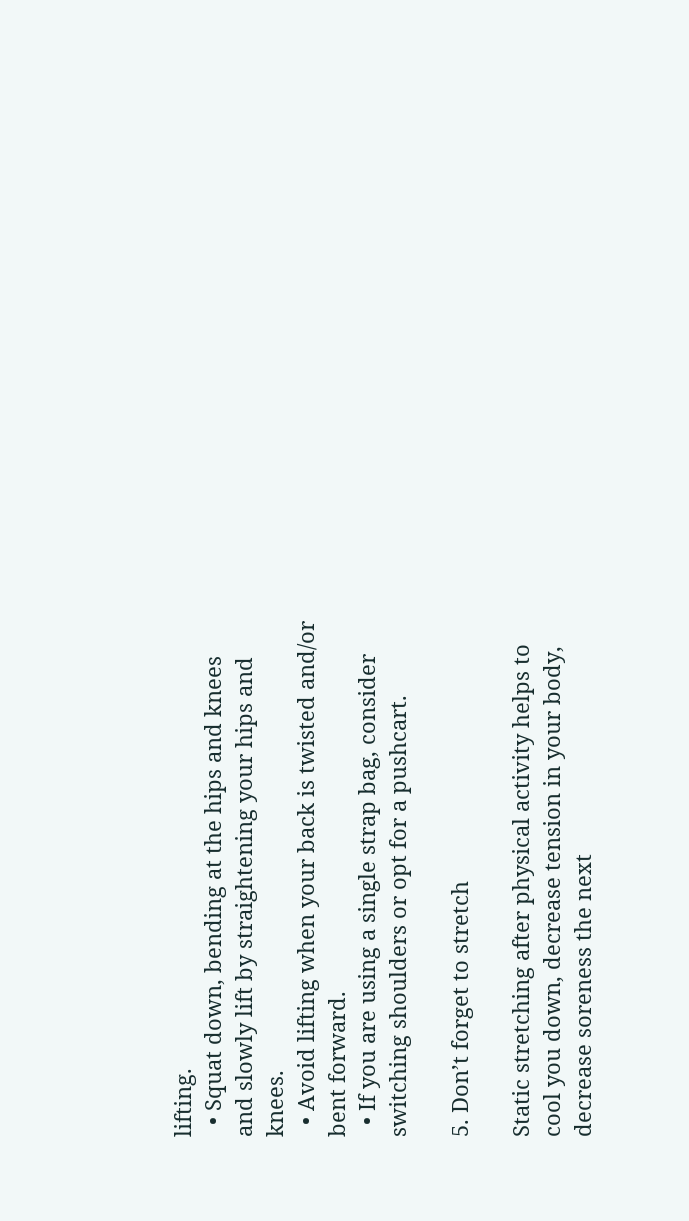lifting.
  • Squat down, bending at the hips and knees and slowly lift by straightening your hips and knees.
  • Avoid lifting when your back is twisted and/or bent forward.
  • If you are using a single strap bag, consider switching shoulders or opt for a pushcart.

5. Don’t forget to stretch

Static stretching after physical activity helps to cool you down, decrease tension in your body, decrease soreness the next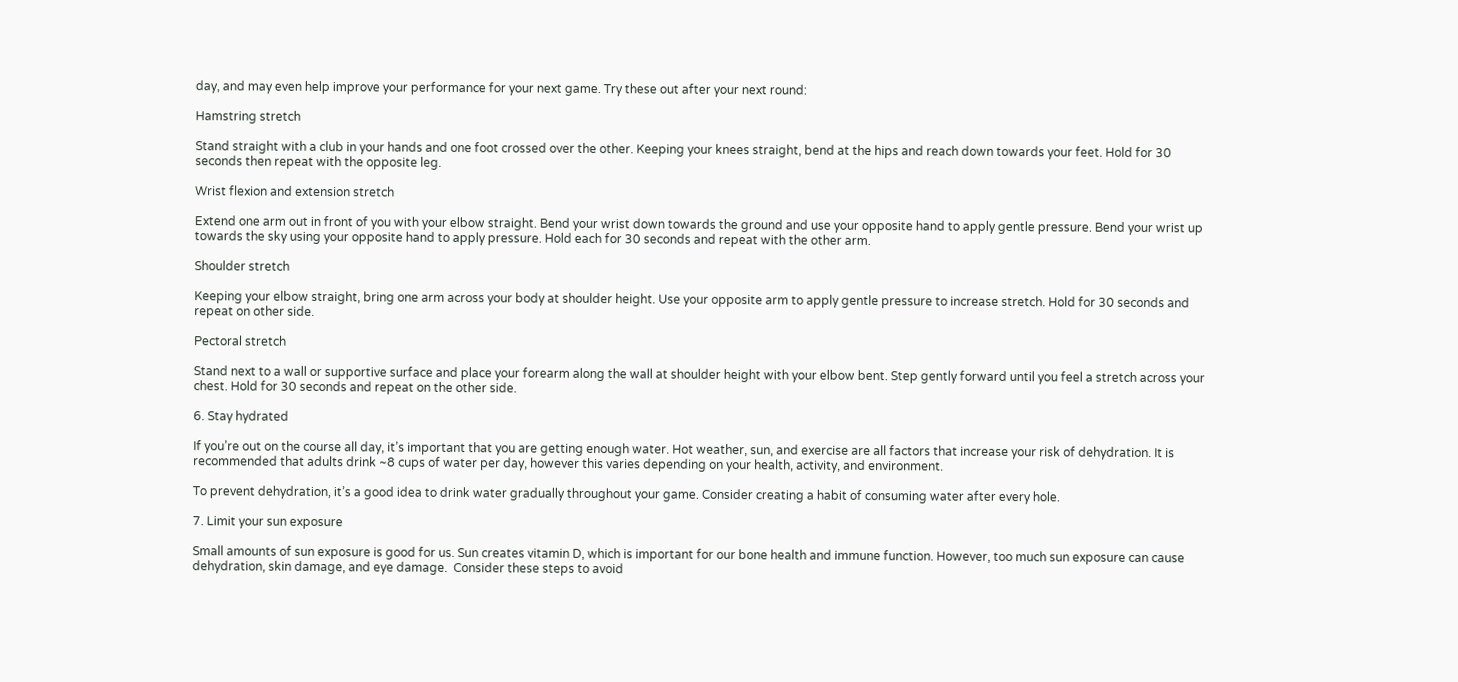day, and may even help improve your performance for your next game. Try these out after your next round:

Hamstring stretch

Stand straight with a club in your hands and one foot crossed over the other. Keeping your knees straight, bend at the hips and reach down towards your feet. Hold for 30 seconds then repeat with the opposite leg.

Wrist flexion and extension stretch

Extend one arm out in front of you with your elbow straight. Bend your wrist down towards the ground and use your opposite hand to apply gentle pressure. Bend your wrist up towards the sky using your opposite hand to apply pressure. Hold each for 30 seconds and repeat with the other arm.

Shoulder stretch

Keeping your elbow straight, bring one arm across your body at shoulder height. Use your opposite arm to apply gentle pressure to increase stretch. Hold for 30 seconds and repeat on other side.

Pectoral stretch

Stand next to a wall or supportive surface and place your forearm along the wall at shoulder height with your elbow bent. Step gently forward until you feel a stretch across your chest. Hold for 30 seconds and repeat on the other side.

6. Stay hydrated

If you’re out on the course all day, it’s important that you are getting enough water. Hot weather, sun, and exercise are all factors that increase your risk of dehydration. It is recommended that adults drink ~8 cups of water per day, however this varies depending on your health, activity, and environment.

To prevent dehydration, it’s a good idea to drink water gradually throughout your game. Consider creating a habit of consuming water after every hole.

7. Limit your sun exposure

Small amounts of sun exposure is good for us. Sun creates vitamin D, which is important for our bone health and immune function. However, too much sun exposure can cause dehydration, skin damage, and eye damage.  Consider these steps to avoid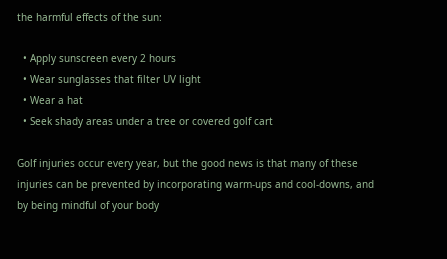the harmful effects of the sun:

  • Apply sunscreen every 2 hours
  • Wear sunglasses that filter UV light
  • Wear a hat
  • Seek shady areas under a tree or covered golf cart

Golf injuries occur every year, but the good news is that many of these injuries can be prevented by incorporating warm-ups and cool-downs, and by being mindful of your body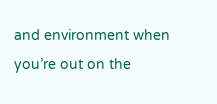and environment when you’re out on the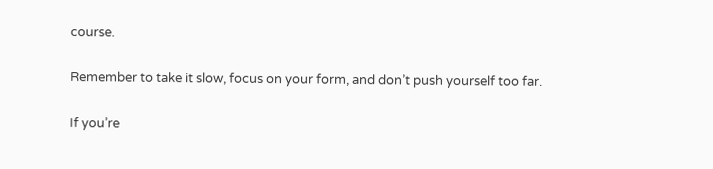course.

Remember to take it slow, focus on your form, and don’t push yourself too far.

If you’re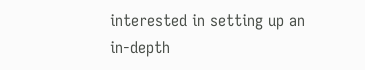interested in setting up an in-depth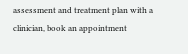assessment and treatment plan with a clinician, book an appointment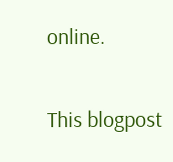online.

This blogpost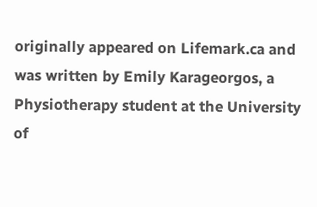originally appeared on Lifemark.ca and was written by Emily Karageorgos, a Physiotherapy student at the University of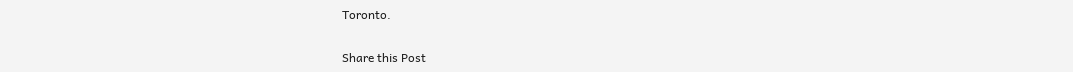Toronto.


Share this Post